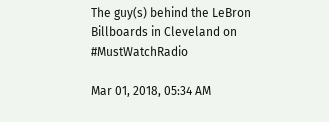The guy(s) behind the LeBron Billboards in Cleveland on #MustWatchRadio

Mar 01, 2018, 05:34 AM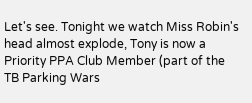Let's see. Tonight we watch Miss Robin's head almost explode, Tony is now a Priority PPA Club Member (part of the TB Parking Wars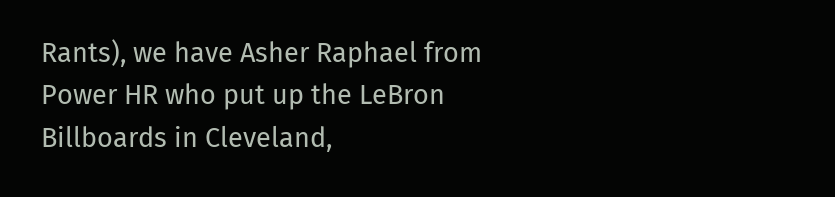Rants), we have Asher Raphael from Power HR who put up the LeBron Billboards in Cleveland,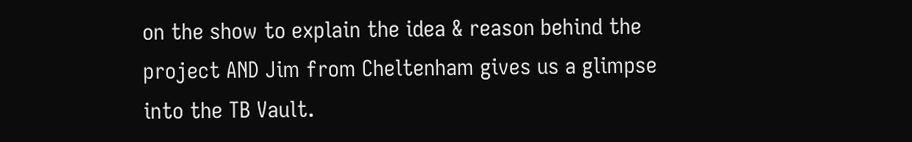on the show to explain the idea & reason behind the project AND Jim from Cheltenham gives us a glimpse into the TB Vault.